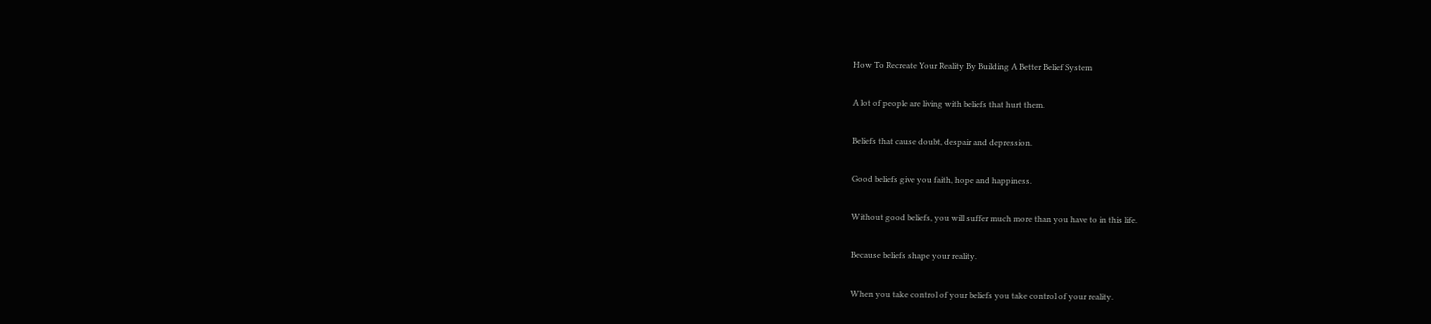How To Recreate Your Reality By Building A Better Belief System

A lot of people are living with beliefs that hurt them.

Beliefs that cause doubt, despair and depression.

Good beliefs give you faith, hope and happiness.

Without good beliefs, you will suffer much more than you have to in this life.

Because beliefs shape your reality.

When you take control of your beliefs you take control of your reality.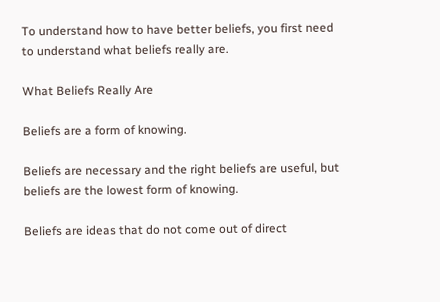To understand how to have better beliefs, you first need to understand what beliefs really are.

What Beliefs Really Are

Beliefs are a form of knowing.

Beliefs are necessary and the right beliefs are useful, but beliefs are the lowest form of knowing.

Beliefs are ideas that do not come out of direct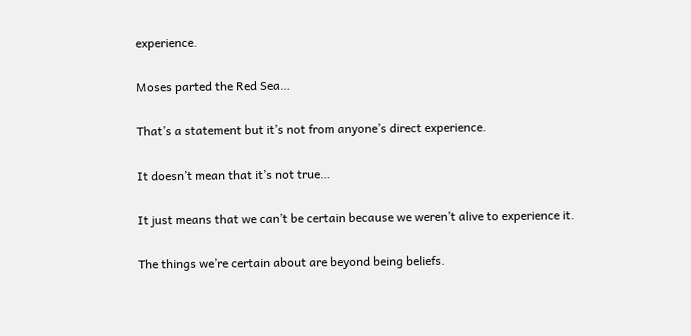experience.

Moses parted the Red Sea…

That’s a statement but it’s not from anyone’s direct experience.

It doesn’t mean that it’s not true…

It just means that we can’t be certain because we weren’t alive to experience it.

The things we’re certain about are beyond being beliefs.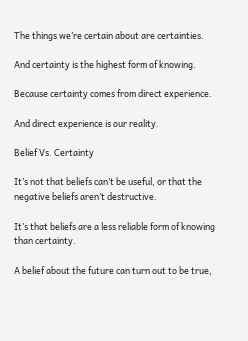The things we’re certain about are certainties.

And certainty is the highest form of knowing.

Because certainty comes from direct experience.

And direct experience is our reality.

Belief Vs. Certainty

It’s not that beliefs can’t be useful, or that the negative beliefs aren’t destructive.

It’s that beliefs are a less reliable form of knowing than certainty.

A belief about the future can turn out to be true,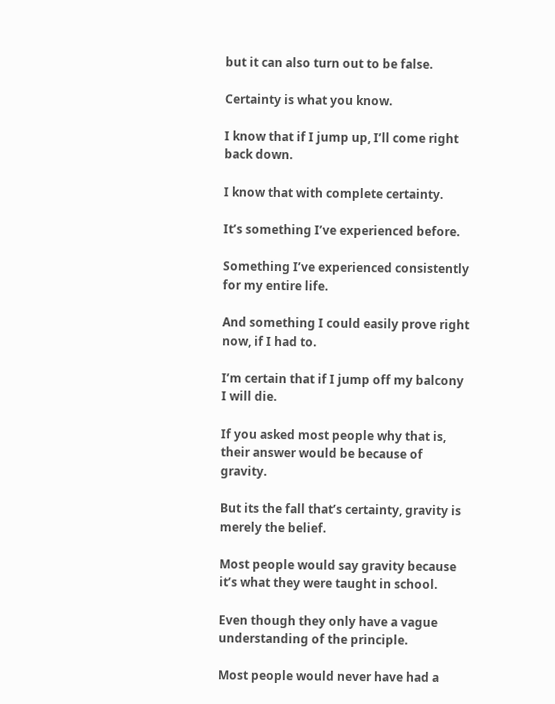but it can also turn out to be false.

Certainty is what you know.

I know that if I jump up, I’ll come right back down.

I know that with complete certainty.

It’s something I’ve experienced before.

Something I’ve experienced consistently for my entire life.

And something I could easily prove right now, if I had to.

I’m certain that if I jump off my balcony I will die.

If you asked most people why that is, their answer would be because of gravity.

But its the fall that’s certainty, gravity is merely the belief.

Most people would say gravity because it’s what they were taught in school.

Even though they only have a vague understanding of the principle.

Most people would never have had a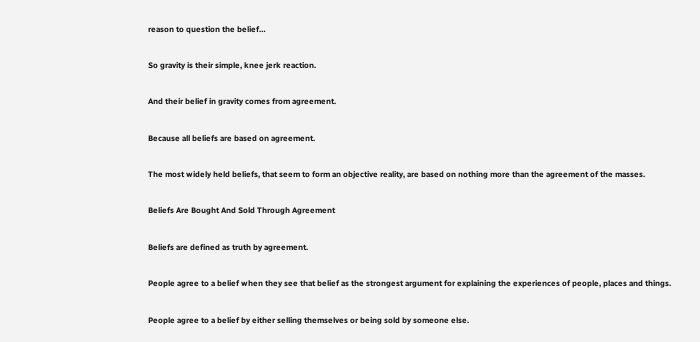reason to question the belief…

So gravity is their simple, knee jerk reaction.

And their belief in gravity comes from agreement.

Because all beliefs are based on agreement.

The most widely held beliefs, that seem to form an objective reality, are based on nothing more than the agreement of the masses.

Beliefs Are Bought And Sold Through Agreement

Beliefs are defined as truth by agreement.

People agree to a belief when they see that belief as the strongest argument for explaining the experiences of people, places and things.

People agree to a belief by either selling themselves or being sold by someone else.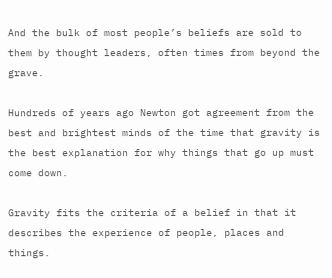And the bulk of most people’s beliefs are sold to them by thought leaders, often times from beyond the grave.

Hundreds of years ago Newton got agreement from the best and brightest minds of the time that gravity is the best explanation for why things that go up must come down.

Gravity fits the criteria of a belief in that it describes the experience of people, places and things.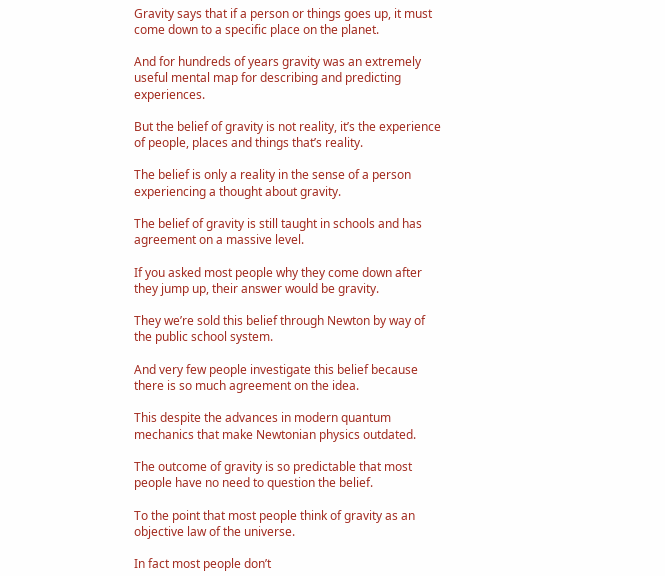Gravity says that if a person or things goes up, it must come down to a specific place on the planet.

And for hundreds of years gravity was an extremely useful mental map for describing and predicting experiences.

But the belief of gravity is not reality, it’s the experience of people, places and things that’s reality.

The belief is only a reality in the sense of a person experiencing a thought about gravity.

The belief of gravity is still taught in schools and has agreement on a massive level.

If you asked most people why they come down after they jump up, their answer would be gravity.

They we’re sold this belief through Newton by way of the public school system.

And very few people investigate this belief because there is so much agreement on the idea.

This despite the advances in modern quantum mechanics that make Newtonian physics outdated.

The outcome of gravity is so predictable that most people have no need to question the belief.

To the point that most people think of gravity as an objective law of the universe.

In fact most people don’t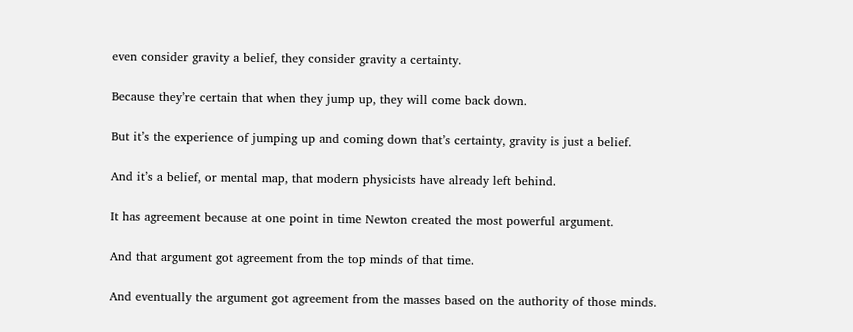even consider gravity a belief, they consider gravity a certainty.

Because they’re certain that when they jump up, they will come back down.

But it’s the experience of jumping up and coming down that’s certainty, gravity is just a belief.

And it’s a belief, or mental map, that modern physicists have already left behind.

It has agreement because at one point in time Newton created the most powerful argument.

And that argument got agreement from the top minds of that time.

And eventually the argument got agreement from the masses based on the authority of those minds.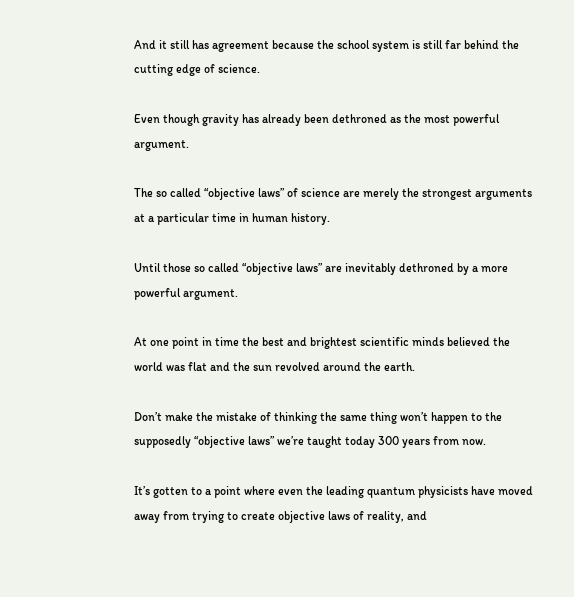And it still has agreement because the school system is still far behind the cutting edge of science.

Even though gravity has already been dethroned as the most powerful argument.

The so called “objective laws” of science are merely the strongest arguments at a particular time in human history.

Until those so called “objective laws” are inevitably dethroned by a more powerful argument.

At one point in time the best and brightest scientific minds believed the world was flat and the sun revolved around the earth.

Don’t make the mistake of thinking the same thing won’t happen to the supposedly “objective laws” we’re taught today 300 years from now.

It’s gotten to a point where even the leading quantum physicists have moved away from trying to create objective laws of reality, and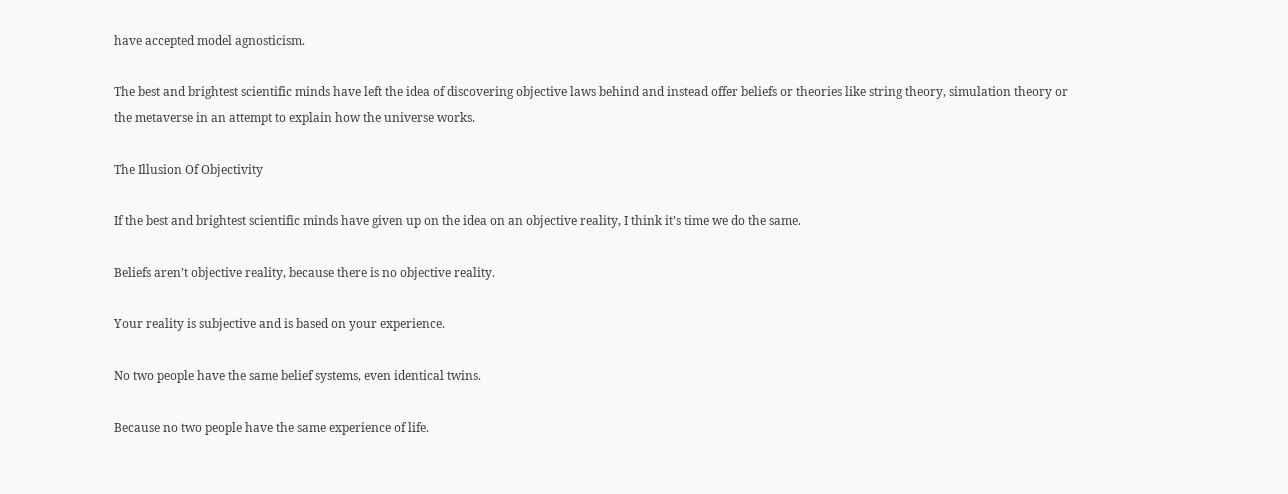have accepted model agnosticism.

The best and brightest scientific minds have left the idea of discovering objective laws behind and instead offer beliefs or theories like string theory, simulation theory or the metaverse in an attempt to explain how the universe works.

The Illusion Of Objectivity

If the best and brightest scientific minds have given up on the idea on an objective reality, I think it’s time we do the same.

Beliefs aren’t objective reality, because there is no objective reality.

Your reality is subjective and is based on your experience.

No two people have the same belief systems, even identical twins.

Because no two people have the same experience of life.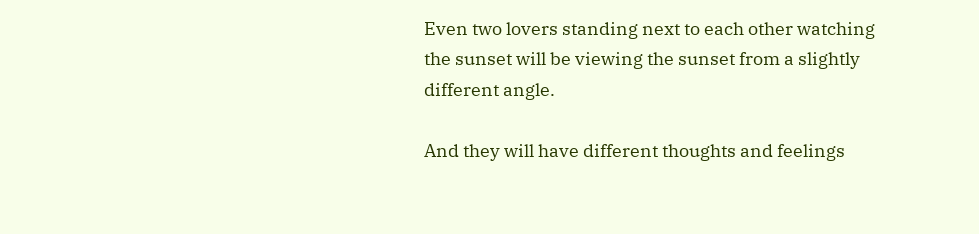Even two lovers standing next to each other watching the sunset will be viewing the sunset from a slightly different angle.

And they will have different thoughts and feelings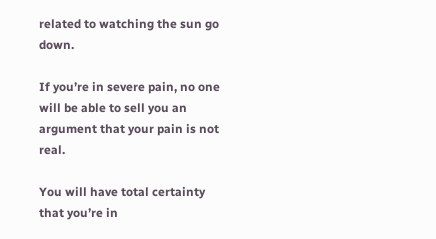related to watching the sun go down.

If you’re in severe pain, no one will be able to sell you an argument that your pain is not real.

You will have total certainty that you’re in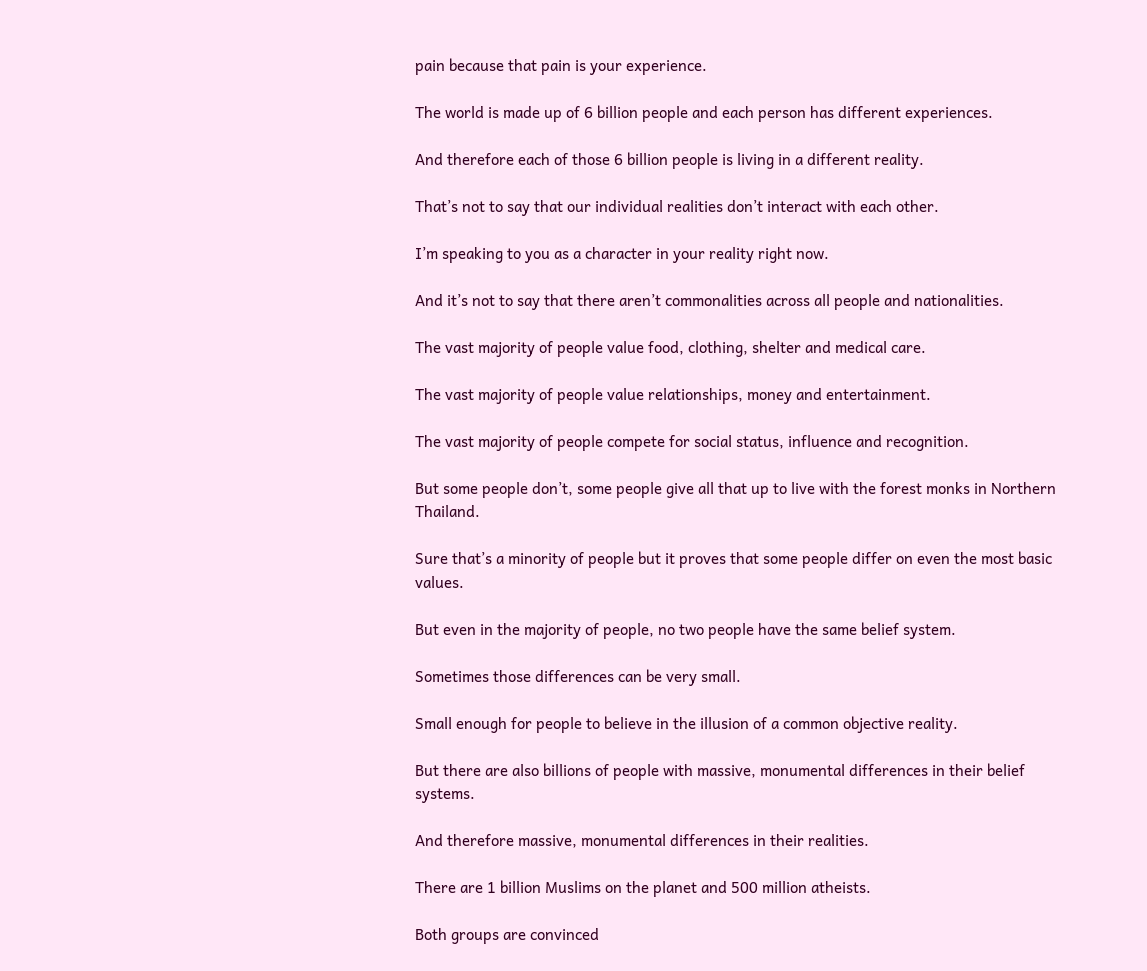pain because that pain is your experience.

The world is made up of 6 billion people and each person has different experiences.

And therefore each of those 6 billion people is living in a different reality.

That’s not to say that our individual realities don’t interact with each other.

I’m speaking to you as a character in your reality right now.

And it’s not to say that there aren’t commonalities across all people and nationalities.

The vast majority of people value food, clothing, shelter and medical care.

The vast majority of people value relationships, money and entertainment.

The vast majority of people compete for social status, influence and recognition.

But some people don’t, some people give all that up to live with the forest monks in Northern Thailand.

Sure that’s a minority of people but it proves that some people differ on even the most basic values.

But even in the majority of people, no two people have the same belief system.

Sometimes those differences can be very small.

Small enough for people to believe in the illusion of a common objective reality.

But there are also billions of people with massive, monumental differences in their belief systems.

And therefore massive, monumental differences in their realities.

There are 1 billion Muslims on the planet and 500 million atheists.

Both groups are convinced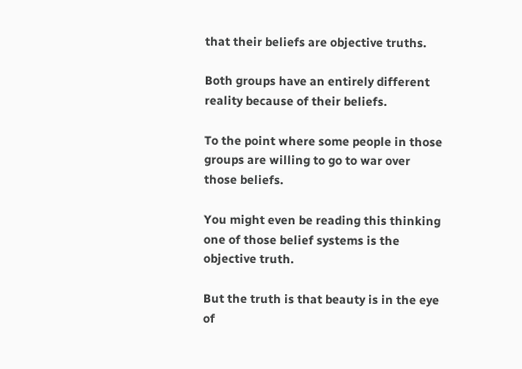that their beliefs are objective truths.

Both groups have an entirely different reality because of their beliefs.

To the point where some people in those groups are willing to go to war over those beliefs.

You might even be reading this thinking one of those belief systems is the objective truth.

But the truth is that beauty is in the eye of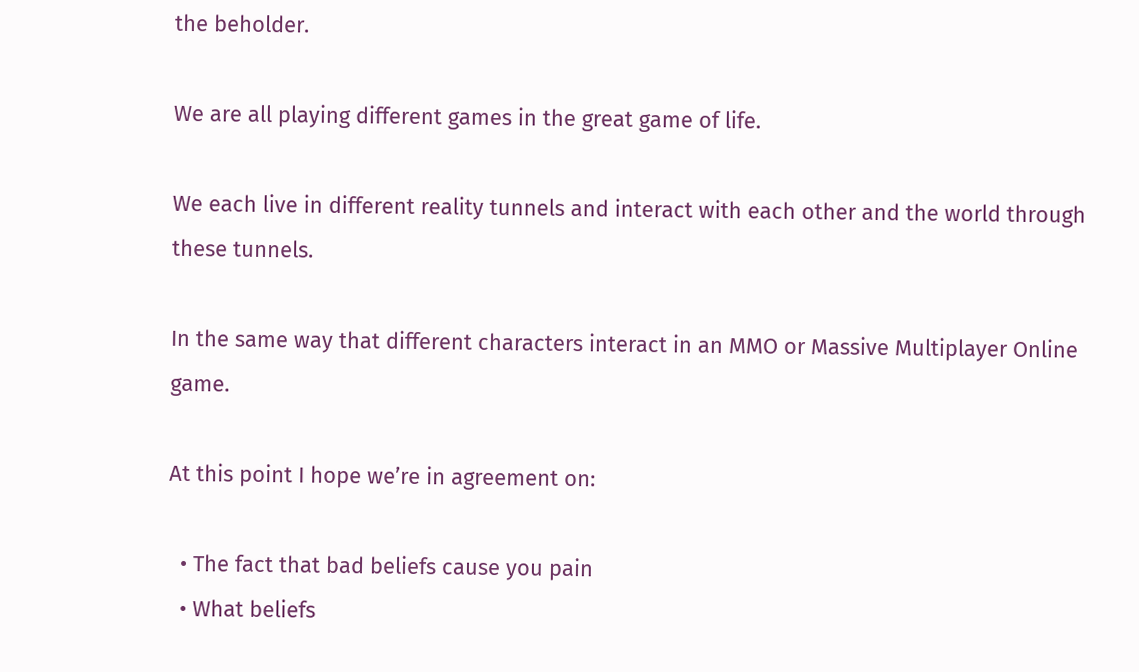the beholder.

We are all playing different games in the great game of life.

We each live in different reality tunnels and interact with each other and the world through these tunnels.

In the same way that different characters interact in an MMO or Massive Multiplayer Online game.

At this point I hope we’re in agreement on:

  • The fact that bad beliefs cause you pain
  • What beliefs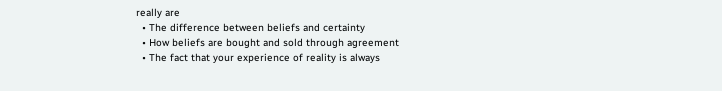really are
  • The difference between beliefs and certainty
  • How beliefs are bought and sold through agreement
  • The fact that your experience of reality is always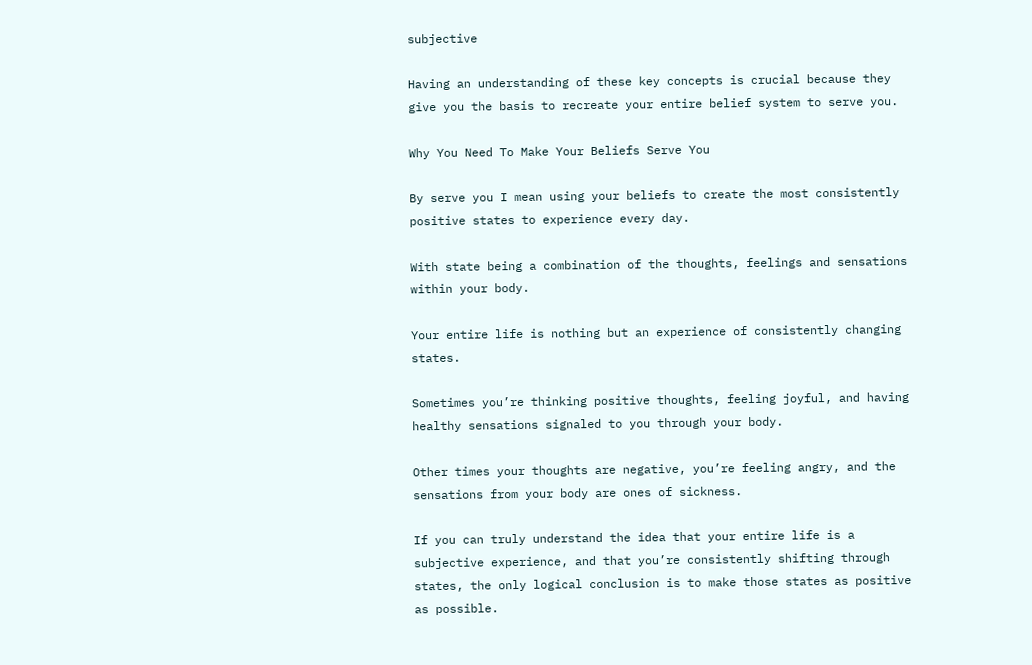subjective

Having an understanding of these key concepts is crucial because they give you the basis to recreate your entire belief system to serve you.

Why You Need To Make Your Beliefs Serve You

By serve you I mean using your beliefs to create the most consistently positive states to experience every day.

With state being a combination of the thoughts, feelings and sensations within your body.

Your entire life is nothing but an experience of consistently changing states.

Sometimes you’re thinking positive thoughts, feeling joyful, and having healthy sensations signaled to you through your body.

Other times your thoughts are negative, you’re feeling angry, and the sensations from your body are ones of sickness.

If you can truly understand the idea that your entire life is a subjective experience, and that you’re consistently shifting through states, the only logical conclusion is to make those states as positive as possible.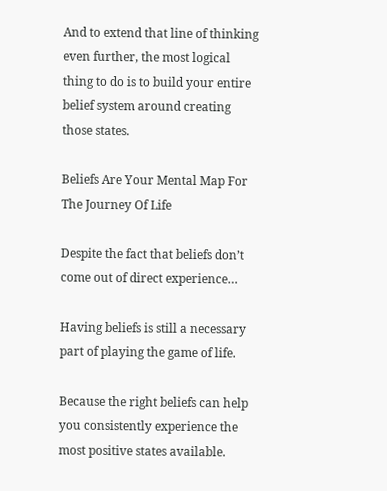And to extend that line of thinking even further, the most logical thing to do is to build your entire belief system around creating those states.

Beliefs Are Your Mental Map For The Journey Of Life

Despite the fact that beliefs don’t come out of direct experience…

Having beliefs is still a necessary part of playing the game of life.

Because the right beliefs can help you consistently experience the most positive states available.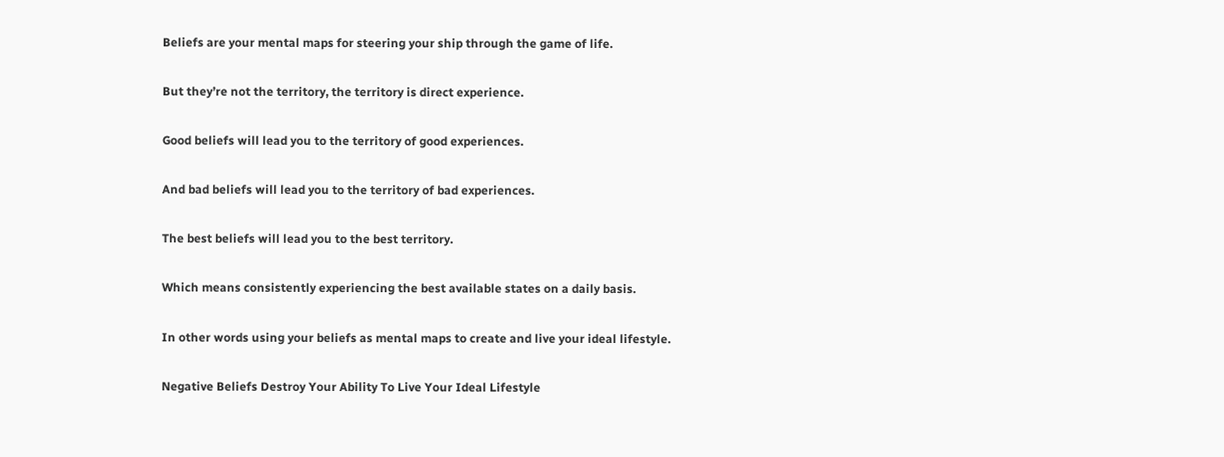Beliefs are your mental maps for steering your ship through the game of life.

But they’re not the territory, the territory is direct experience.

Good beliefs will lead you to the territory of good experiences.

And bad beliefs will lead you to the territory of bad experiences.

The best beliefs will lead you to the best territory.

Which means consistently experiencing the best available states on a daily basis.

In other words using your beliefs as mental maps to create and live your ideal lifestyle.

Negative Beliefs Destroy Your Ability To Live Your Ideal Lifestyle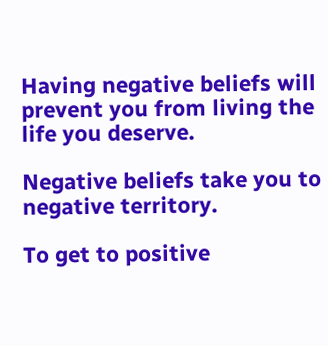Having negative beliefs will prevent you from living the life you deserve.

Negative beliefs take you to negative territory.

To get to positive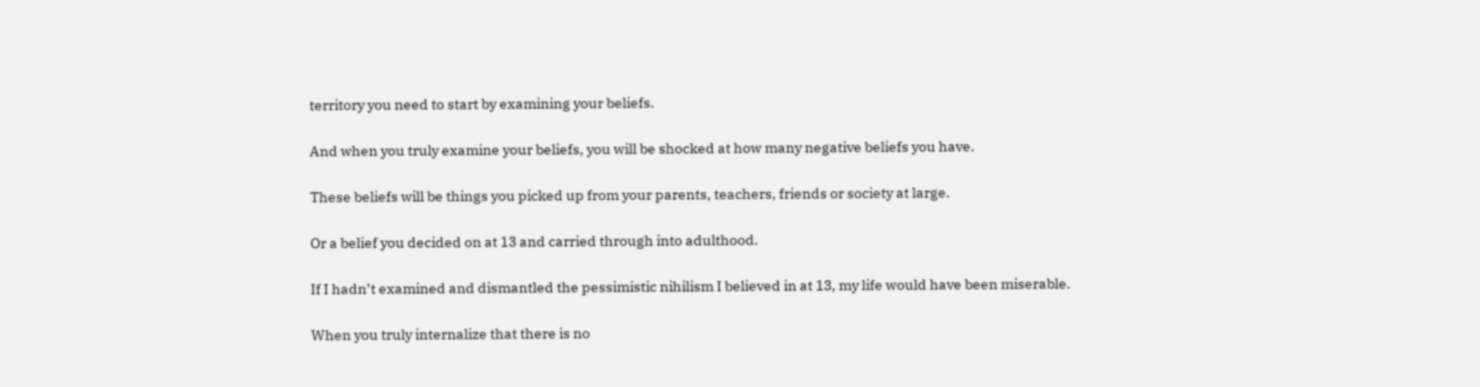territory you need to start by examining your beliefs.

And when you truly examine your beliefs, you will be shocked at how many negative beliefs you have.

These beliefs will be things you picked up from your parents, teachers, friends or society at large.

Or a belief you decided on at 13 and carried through into adulthood.

If I hadn’t examined and dismantled the pessimistic nihilism I believed in at 13, my life would have been miserable.

When you truly internalize that there is no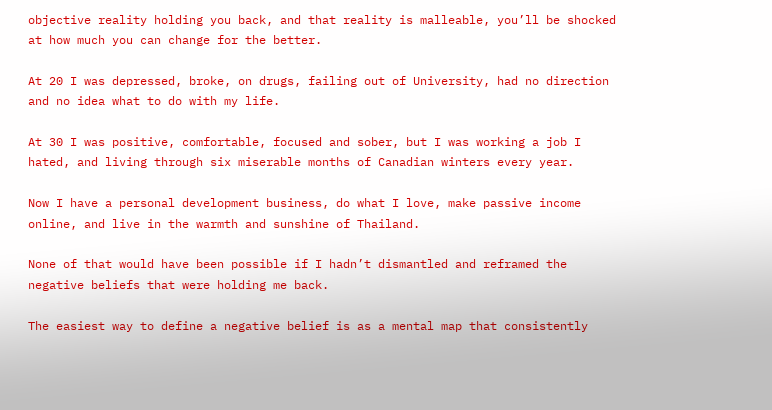objective reality holding you back, and that reality is malleable, you’ll be shocked at how much you can change for the better.

At 20 I was depressed, broke, on drugs, failing out of University, had no direction and no idea what to do with my life.

At 30 I was positive, comfortable, focused and sober, but I was working a job I hated, and living through six miserable months of Canadian winters every year.

Now I have a personal development business, do what I love, make passive income online, and live in the warmth and sunshine of Thailand.

None of that would have been possible if I hadn’t dismantled and reframed the negative beliefs that were holding me back.

The easiest way to define a negative belief is as a mental map that consistently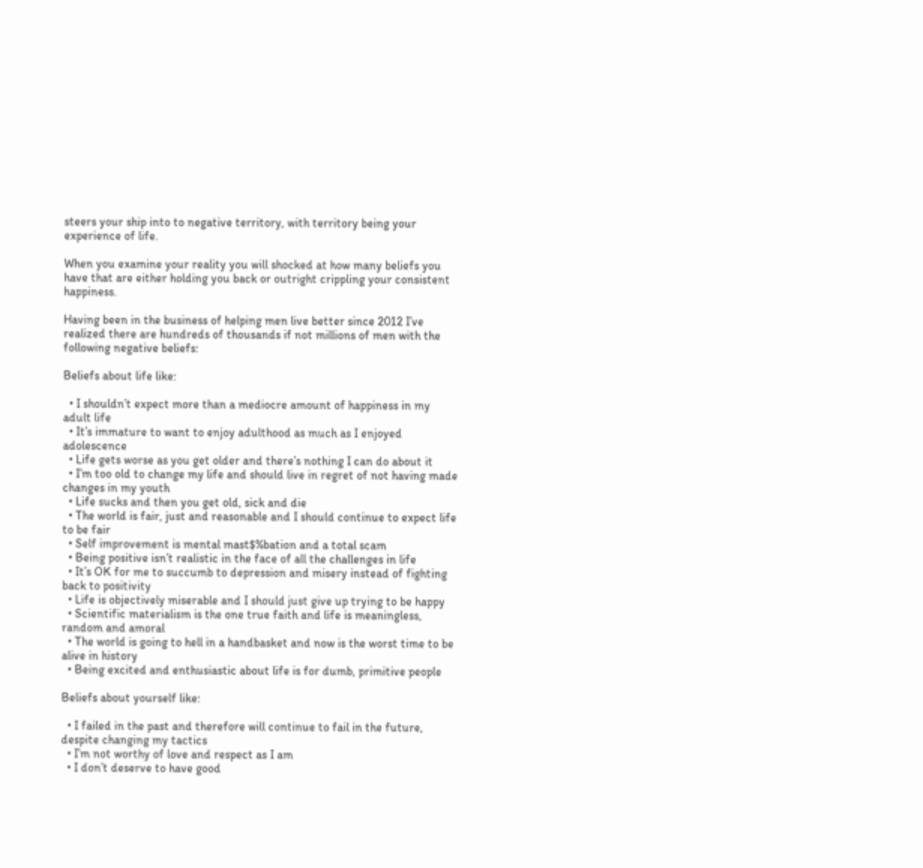steers your ship into to negative territory, with territory being your experience of life.

When you examine your reality you will shocked at how many beliefs you have that are either holding you back or outright crippling your consistent happiness.

Having been in the business of helping men live better since 2012 I’ve realized there are hundreds of thousands if not millions of men with the following negative beliefs:

Beliefs about life like:

  • I shouldn’t expect more than a mediocre amount of happiness in my adult life
  • It’s immature to want to enjoy adulthood as much as I enjoyed adolescence
  • Life gets worse as you get older and there’s nothing I can do about it
  • I’m too old to change my life and should live in regret of not having made changes in my youth
  • Life sucks and then you get old, sick and die
  • The world is fair, just and reasonable and I should continue to expect life to be fair
  • Self improvement is mental mast$%bation and a total scam
  • Being positive isn’t realistic in the face of all the challenges in life
  • It’s OK for me to succumb to depression and misery instead of fighting back to positivity
  • Life is objectively miserable and I should just give up trying to be happy
  • Scientific materialism is the one true faith and life is meaningless, random and amoral
  • The world is going to hell in a handbasket and now is the worst time to be alive in history
  • Being excited and enthusiastic about life is for dumb, primitive people

Beliefs about yourself like:

  • I failed in the past and therefore will continue to fail in the future, despite changing my tactics
  • I’m not worthy of love and respect as I am
  • I don’t deserve to have good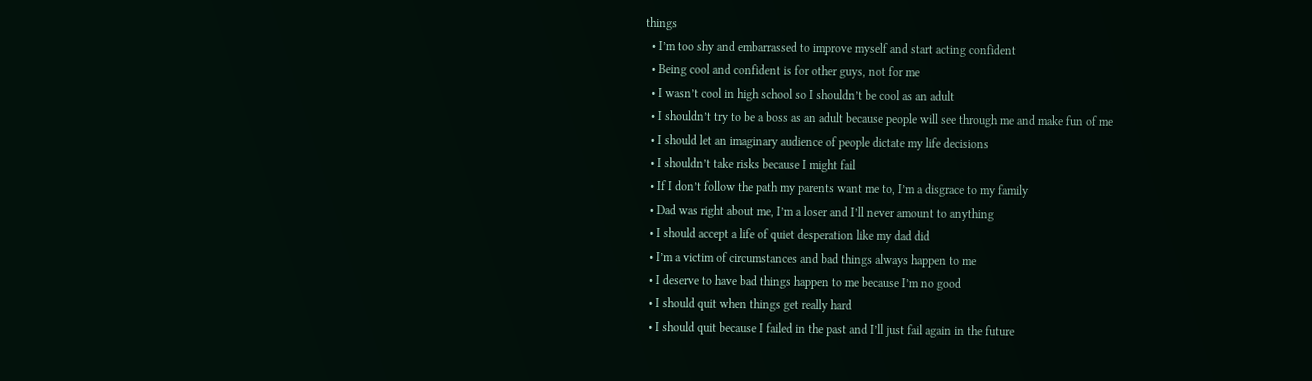things
  • I’m too shy and embarrassed to improve myself and start acting confident
  • Being cool and confident is for other guys, not for me
  • I wasn’t cool in high school so I shouldn’t be cool as an adult
  • I shouldn’t try to be a boss as an adult because people will see through me and make fun of me
  • I should let an imaginary audience of people dictate my life decisions
  • I shouldn’t take risks because I might fail
  • If I don’t follow the path my parents want me to, I’m a disgrace to my family
  • Dad was right about me, I’m a loser and I’ll never amount to anything
  • I should accept a life of quiet desperation like my dad did
  • I’m a victim of circumstances and bad things always happen to me
  • I deserve to have bad things happen to me because I’m no good
  • I should quit when things get really hard
  • I should quit because I failed in the past and I’ll just fail again in the future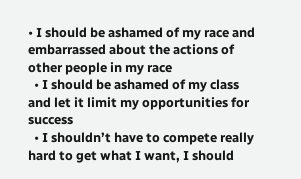• I should be ashamed of my race and embarrassed about the actions of other people in my race
  • I should be ashamed of my class and let it limit my opportunities for success
  • I shouldn’t have to compete really hard to get what I want, I should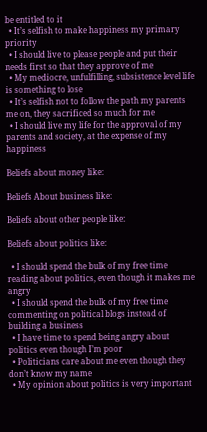be entitled to it
  • It’s selfish to make happiness my primary priority
  • I should live to please people and put their needs first so that they approve of me
  • My mediocre, unfulfilling, subsistence level life is something to lose
  • It’s selfish not to follow the path my parents me on, they sacrificed so much for me
  • I should live my life for the approval of my parents and society, at the expense of my happiness

Beliefs about money like:

Beliefs About business like:

Beliefs about other people like:

Beliefs about politics like:

  • I should spend the bulk of my free time reading about politics, even though it makes me angry
  • I should spend the bulk of my free time commenting on political blogs instead of building a business
  • I have time to spend being angry about politics even though I’m poor
  • Politicians care about me even though they don’t know my name
  • My opinion about politics is very important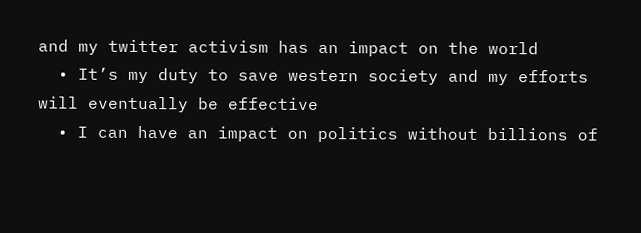and my twitter activism has an impact on the world
  • It’s my duty to save western society and my efforts will eventually be effective
  • I can have an impact on politics without billions of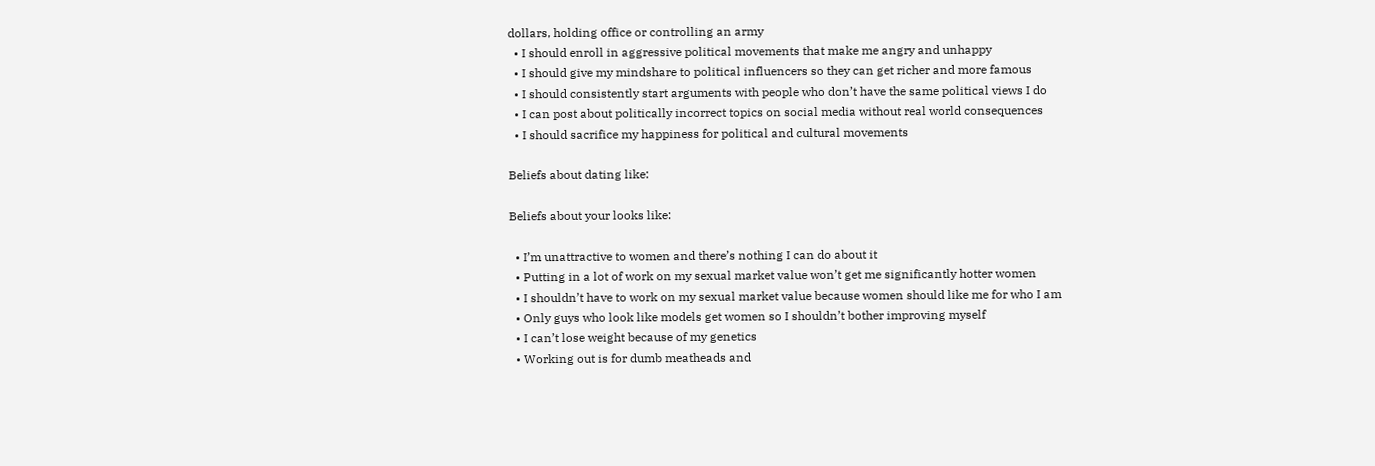dollars, holding office or controlling an army
  • I should enroll in aggressive political movements that make me angry and unhappy
  • I should give my mindshare to political influencers so they can get richer and more famous
  • I should consistently start arguments with people who don’t have the same political views I do
  • I can post about politically incorrect topics on social media without real world consequences
  • I should sacrifice my happiness for political and cultural movements

Beliefs about dating like:

Beliefs about your looks like:

  • I’m unattractive to women and there’s nothing I can do about it
  • Putting in a lot of work on my sexual market value won’t get me significantly hotter women
  • I shouldn’t have to work on my sexual market value because women should like me for who I am
  • Only guys who look like models get women so I shouldn’t bother improving myself
  • I can’t lose weight because of my genetics
  • Working out is for dumb meatheads and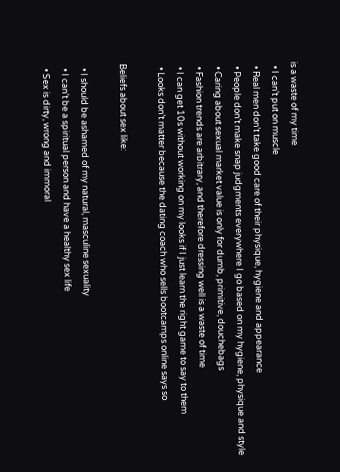is a waste of my time
  • I can’t put on muscle
  • Real men don’t take good care of their physique, hygiene and appearance
  • People don’t make snap judgments everywhere I go based on my hygiene, physique and style
  • Caring about sexual market value is only for dumb, primitive, douchebags
  • Fashion trends are arbitrary, and therefore dressing well is a waste of time
  • I can get 10s without working on my looks if I just learn the right game to say to them
  • Looks don’t matter because the dating coach who sells bootcamps online says so

Beliefs about sex like:

  • I should be ashamed of my natural, masculine sexuality
  • I can’t be a spiritual person and have a healthy sex life
  • Sex is dirty, wrong and immoral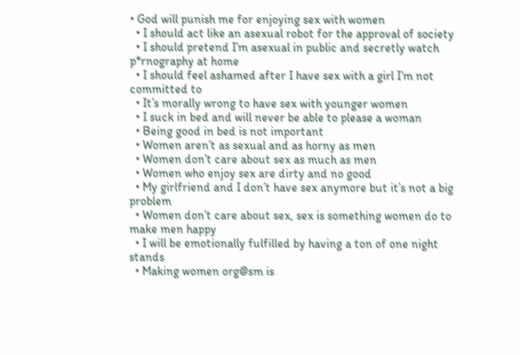• God will punish me for enjoying sex with women
  • I should act like an asexual robot for the approval of society
  • I should pretend I’m asexual in public and secretly watch p*rnography at home
  • I should feel ashamed after I have sex with a girl I’m not committed to
  • It’s morally wrong to have sex with younger women
  • I suck in bed and will never be able to please a woman
  • Being good in bed is not important
  • Women aren’t as sexual and as horny as men
  • Women don’t care about sex as much as men
  • Women who enjoy sex are dirty and no good
  • My girlfriend and I don’t have sex anymore but it’s not a big problem
  • Women don’t care about sex, sex is something women do to make men happy
  • I will be emotionally fulfilled by having a ton of one night stands
  • Making women org@sm is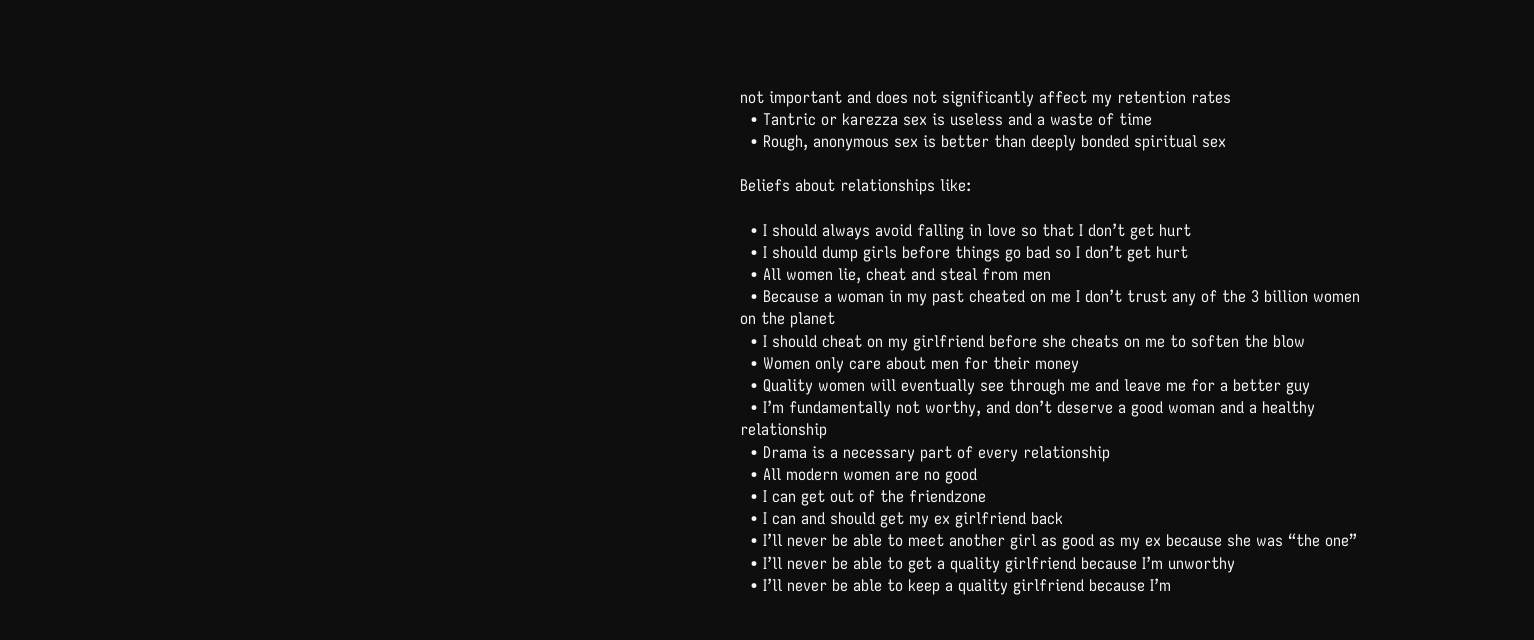not important and does not significantly affect my retention rates
  • Tantric or karezza sex is useless and a waste of time
  • Rough, anonymous sex is better than deeply bonded spiritual sex

Beliefs about relationships like:

  • I should always avoid falling in love so that I don’t get hurt
  • I should dump girls before things go bad so I don’t get hurt
  • All women lie, cheat and steal from men
  • Because a woman in my past cheated on me I don’t trust any of the 3 billion women on the planet
  • I should cheat on my girlfriend before she cheats on me to soften the blow
  • Women only care about men for their money
  • Quality women will eventually see through me and leave me for a better guy
  • I’m fundamentally not worthy, and don’t deserve a good woman and a healthy relationship
  • Drama is a necessary part of every relationship
  • All modern women are no good
  • I can get out of the friendzone
  • I can and should get my ex girlfriend back
  • I’ll never be able to meet another girl as good as my ex because she was “the one”
  • I’ll never be able to get a quality girlfriend because I’m unworthy
  • I’ll never be able to keep a quality girlfriend because I’m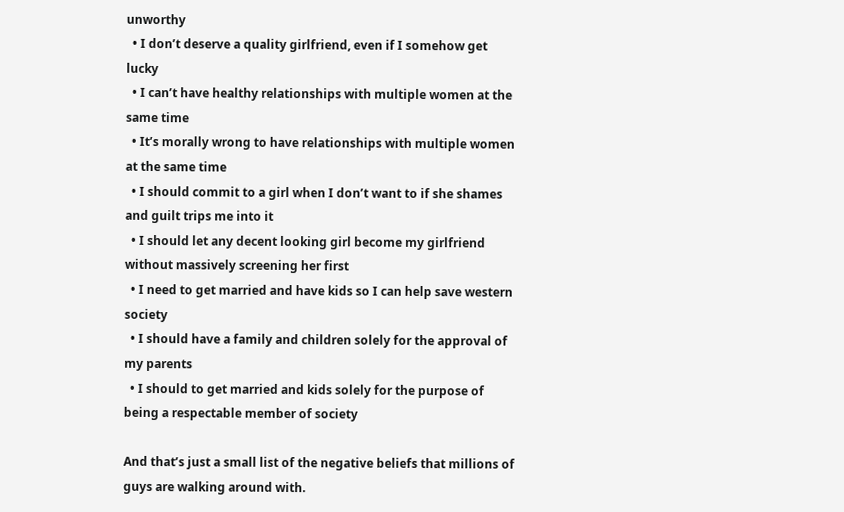unworthy
  • I don’t deserve a quality girlfriend, even if I somehow get lucky
  • I can’t have healthy relationships with multiple women at the same time
  • It’s morally wrong to have relationships with multiple women at the same time
  • I should commit to a girl when I don’t want to if she shames and guilt trips me into it
  • I should let any decent looking girl become my girlfriend without massively screening her first
  • I need to get married and have kids so I can help save western society
  • I should have a family and children solely for the approval of my parents
  • I should to get married and kids solely for the purpose of being a respectable member of society

And that’s just a small list of the negative beliefs that millions of guys are walking around with.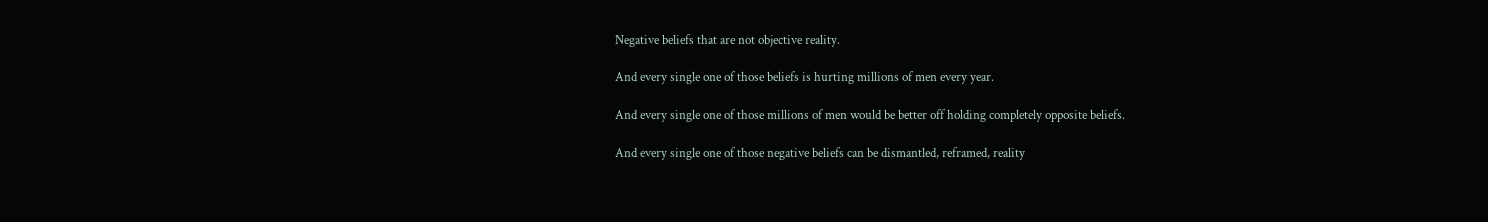Negative beliefs that are not objective reality.

And every single one of those beliefs is hurting millions of men every year.

And every single one of those millions of men would be better off holding completely opposite beliefs.

And every single one of those negative beliefs can be dismantled, reframed, reality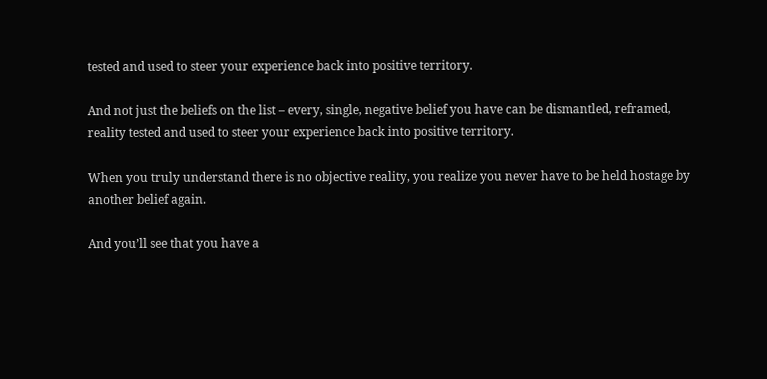tested and used to steer your experience back into positive territory.

And not just the beliefs on the list – every, single, negative belief you have can be dismantled, reframed, reality tested and used to steer your experience back into positive territory.

When you truly understand there is no objective reality, you realize you never have to be held hostage by another belief again.

And you’ll see that you have a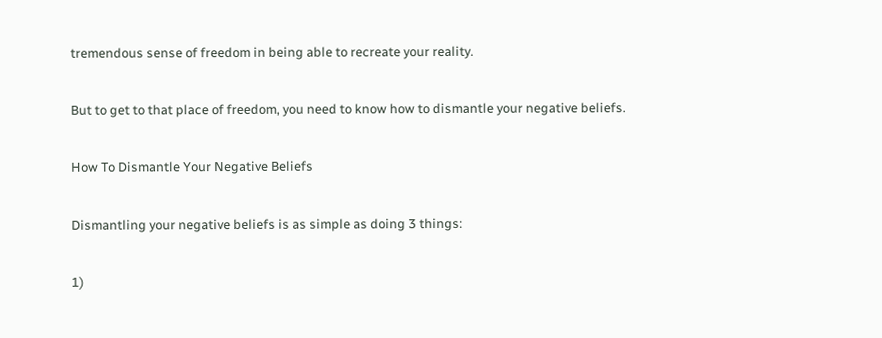tremendous sense of freedom in being able to recreate your reality.

But to get to that place of freedom, you need to know how to dismantle your negative beliefs.

How To Dismantle Your Negative Beliefs

Dismantling your negative beliefs is as simple as doing 3 things:

1)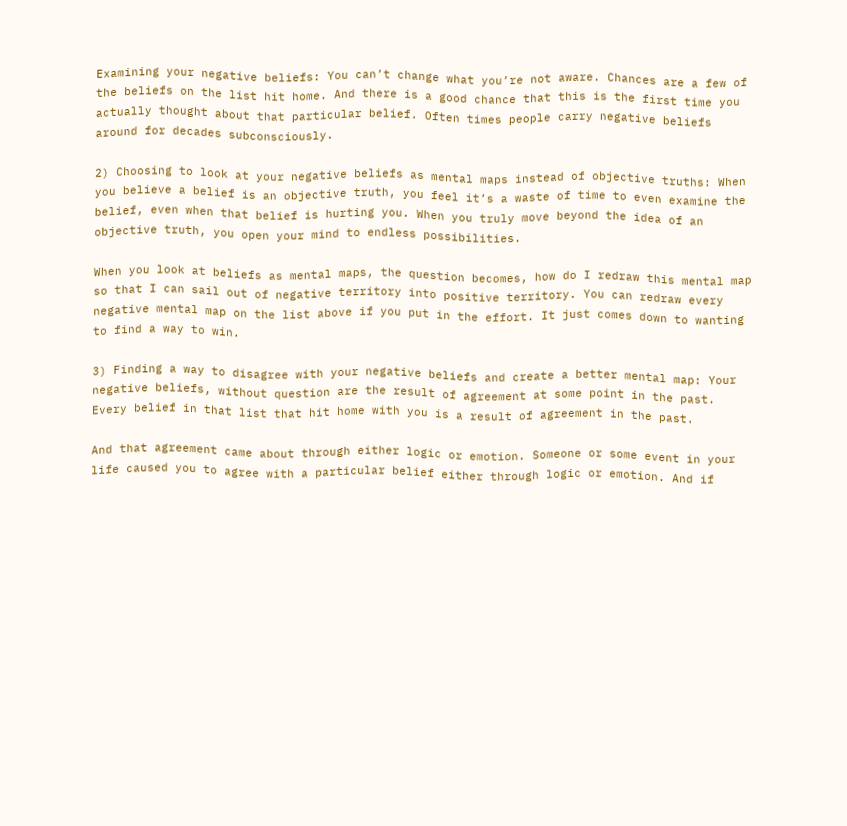Examining your negative beliefs: You can’t change what you’re not aware. Chances are a few of the beliefs on the list hit home. And there is a good chance that this is the first time you actually thought about that particular belief. Often times people carry negative beliefs around for decades subconsciously.

2) Choosing to look at your negative beliefs as mental maps instead of objective truths: When you believe a belief is an objective truth, you feel it’s a waste of time to even examine the belief, even when that belief is hurting you. When you truly move beyond the idea of an objective truth, you open your mind to endless possibilities.

When you look at beliefs as mental maps, the question becomes, how do I redraw this mental map so that I can sail out of negative territory into positive territory. You can redraw every negative mental map on the list above if you put in the effort. It just comes down to wanting to find a way to win.

3) Finding a way to disagree with your negative beliefs and create a better mental map: Your negative beliefs, without question are the result of agreement at some point in the past. Every belief in that list that hit home with you is a result of agreement in the past.

And that agreement came about through either logic or emotion. Someone or some event in your life caused you to agree with a particular belief either through logic or emotion. And if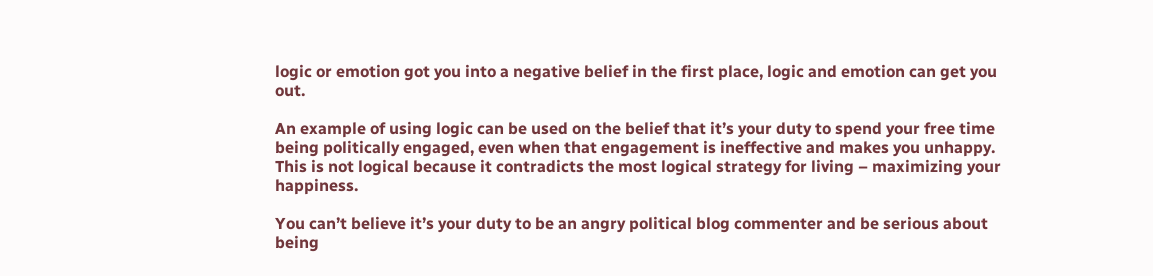logic or emotion got you into a negative belief in the first place, logic and emotion can get you out.

An example of using logic can be used on the belief that it’s your duty to spend your free time being politically engaged, even when that engagement is ineffective and makes you unhappy. This is not logical because it contradicts the most logical strategy for living – maximizing your happiness.

You can’t believe it’s your duty to be an angry political blog commenter and be serious about being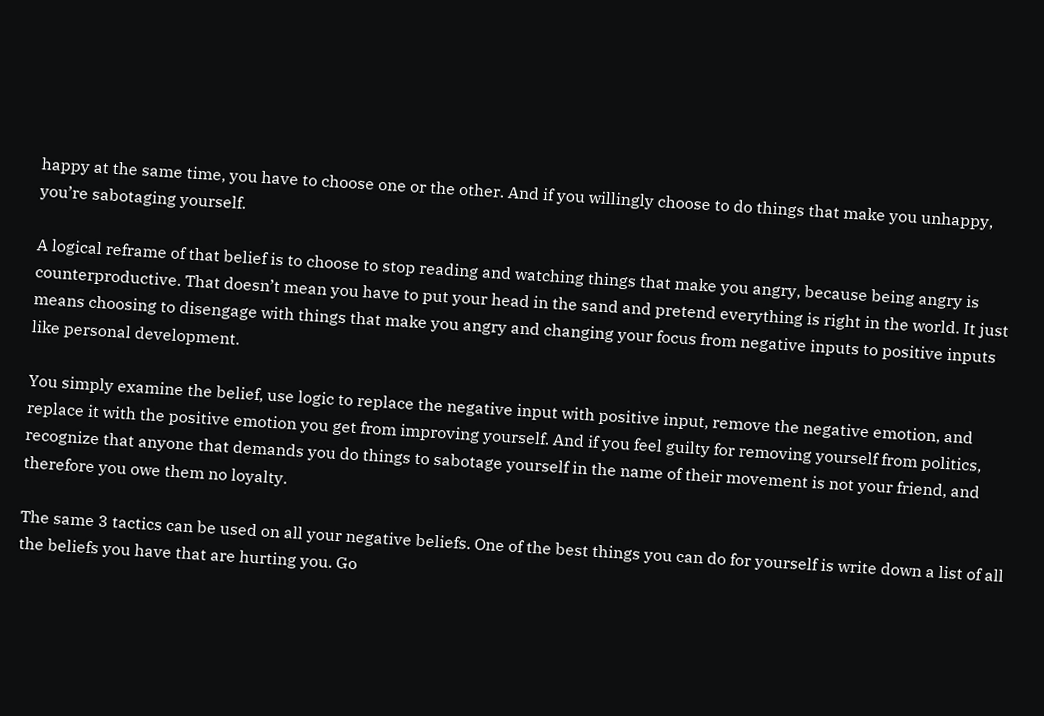happy at the same time, you have to choose one or the other. And if you willingly choose to do things that make you unhappy, you’re sabotaging yourself.

A logical reframe of that belief is to choose to stop reading and watching things that make you angry, because being angry is counterproductive. That doesn’t mean you have to put your head in the sand and pretend everything is right in the world. It just means choosing to disengage with things that make you angry and changing your focus from negative inputs to positive inputs like personal development.

You simply examine the belief, use logic to replace the negative input with positive input, remove the negative emotion, and replace it with the positive emotion you get from improving yourself. And if you feel guilty for removing yourself from politics, recognize that anyone that demands you do things to sabotage yourself in the name of their movement is not your friend, and therefore you owe them no loyalty.

The same 3 tactics can be used on all your negative beliefs. One of the best things you can do for yourself is write down a list of all the beliefs you have that are hurting you. Go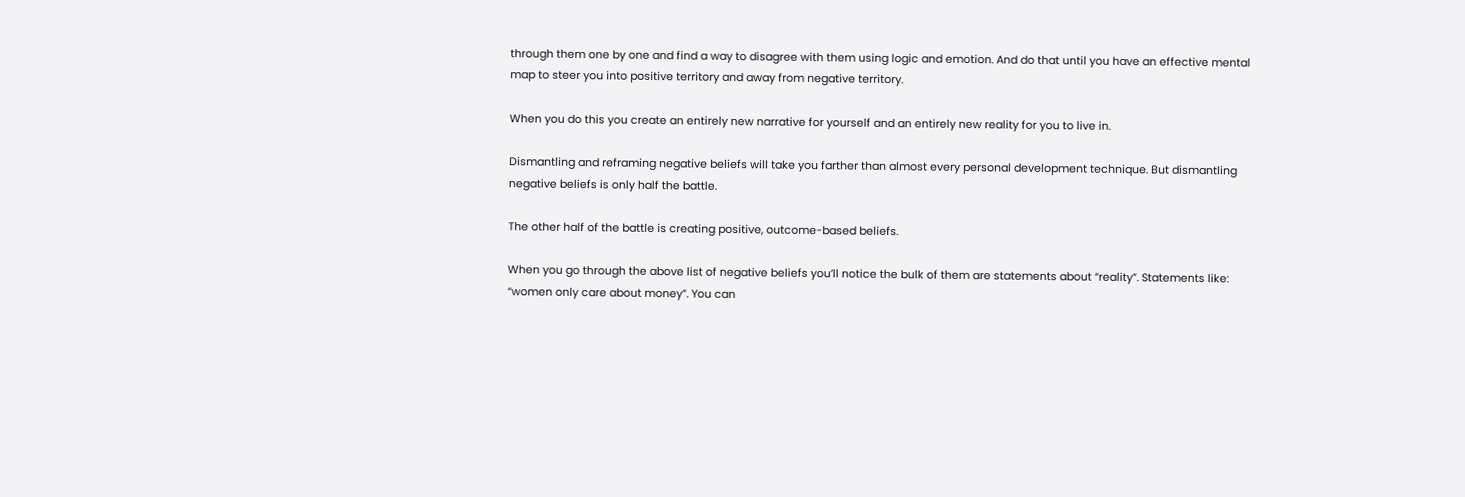through them one by one and find a way to disagree with them using logic and emotion. And do that until you have an effective mental map to steer you into positive territory and away from negative territory.

When you do this you create an entirely new narrative for yourself and an entirely new reality for you to live in.

Dismantling and reframing negative beliefs will take you farther than almost every personal development technique. But dismantling negative beliefs is only half the battle.

The other half of the battle is creating positive, outcome-based beliefs.

When you go through the above list of negative beliefs you’ll notice the bulk of them are statements about “reality”. Statements like: “women only care about money”. You can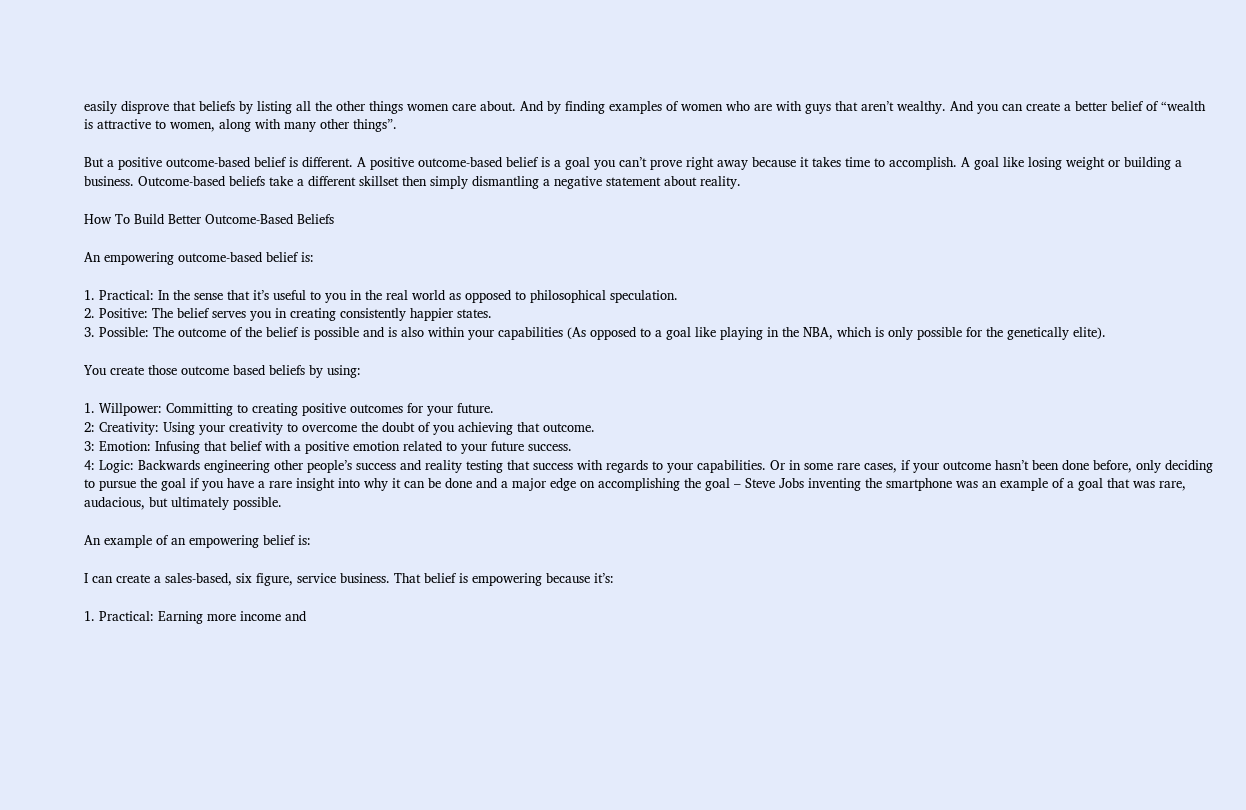easily disprove that beliefs by listing all the other things women care about. And by finding examples of women who are with guys that aren’t wealthy. And you can create a better belief of “wealth is attractive to women, along with many other things”.

But a positive outcome-based belief is different. A positive outcome-based belief is a goal you can’t prove right away because it takes time to accomplish. A goal like losing weight or building a business. Outcome-based beliefs take a different skillset then simply dismantling a negative statement about reality.

How To Build Better Outcome-Based Beliefs

An empowering outcome-based belief is:

1. Practical: In the sense that it’s useful to you in the real world as opposed to philosophical speculation.
2. Positive: The belief serves you in creating consistently happier states.
3. Possible: The outcome of the belief is possible and is also within your capabilities (As opposed to a goal like playing in the NBA, which is only possible for the genetically elite).

You create those outcome based beliefs by using:

1. Willpower: Committing to creating positive outcomes for your future.
2: Creativity: Using your creativity to overcome the doubt of you achieving that outcome.
3: Emotion: Infusing that belief with a positive emotion related to your future success.
4: Logic: Backwards engineering other people’s success and reality testing that success with regards to your capabilities. Or in some rare cases, if your outcome hasn’t been done before, only deciding to pursue the goal if you have a rare insight into why it can be done and a major edge on accomplishing the goal – Steve Jobs inventing the smartphone was an example of a goal that was rare, audacious, but ultimately possible.

An example of an empowering belief is:

I can create a sales-based, six figure, service business. That belief is empowering because it’s:

1. Practical: Earning more income and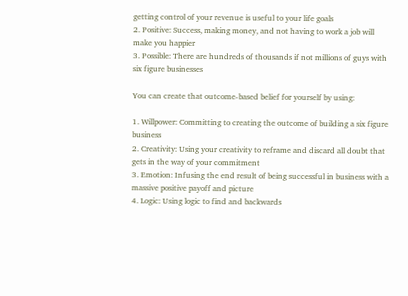getting control of your revenue is useful to your life goals
2. Positive: Success, making money, and not having to work a job will make you happier
3. Possible: There are hundreds of thousands if not millions of guys with six figure businesses

You can create that outcome-based belief for yourself by using:

1. Willpower: Committing to creating the outcome of building a six figure business
2. Creativity: Using your creativity to reframe and discard all doubt that gets in the way of your commitment
3. Emotion: Infusing the end result of being successful in business with a massive positive payoff and picture
4. Logic: Using logic to find and backwards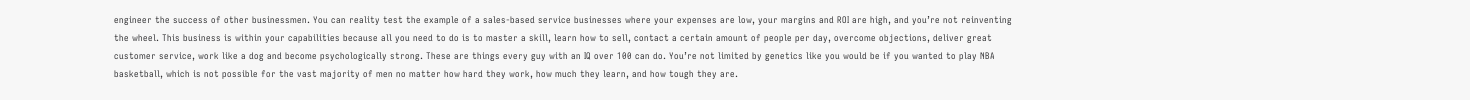engineer the success of other businessmen. You can reality test the example of a sales-based service businesses where your expenses are low, your margins and ROI are high, and you’re not reinventing the wheel. This business is within your capabilities because all you need to do is to master a skill, learn how to sell, contact a certain amount of people per day, overcome objections, deliver great customer service, work like a dog and become psychologically strong. These are things every guy with an IQ over 100 can do. You’re not limited by genetics like you would be if you wanted to play NBA basketball, which is not possible for the vast majority of men no matter how hard they work, how much they learn, and how tough they are.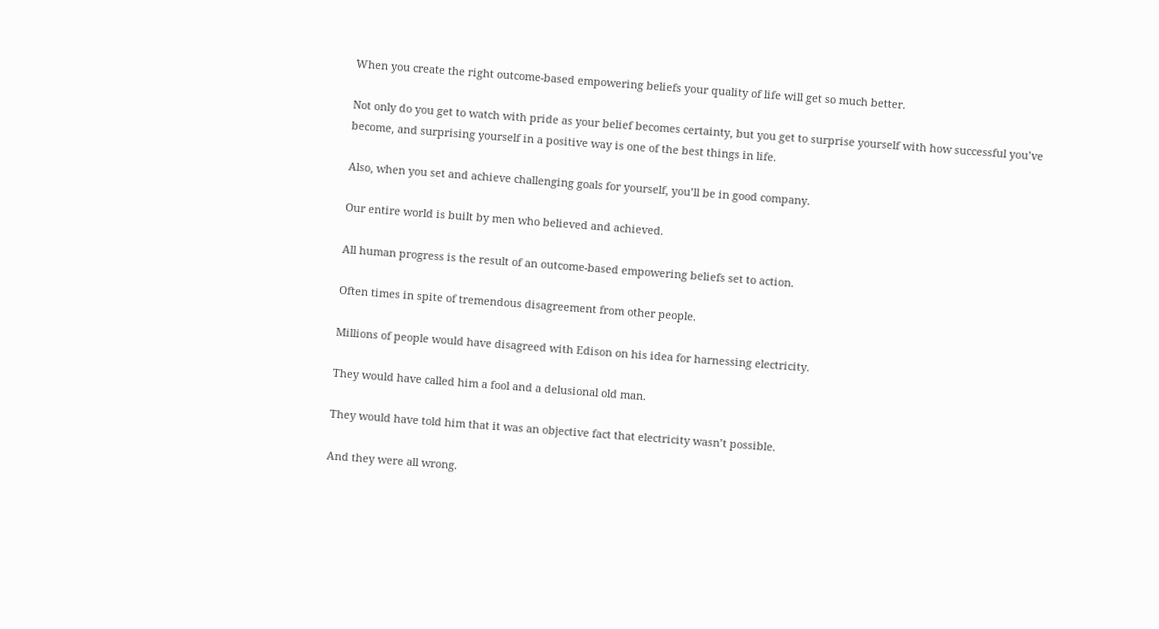When you create the right outcome-based empowering beliefs your quality of life will get so much better.

Not only do you get to watch with pride as your belief becomes certainty, but you get to surprise yourself with how successful you’ve become, and surprising yourself in a positive way is one of the best things in life.

Also, when you set and achieve challenging goals for yourself, you’ll be in good company.

Our entire world is built by men who believed and achieved.

All human progress is the result of an outcome-based empowering beliefs set to action.

Often times in spite of tremendous disagreement from other people.

Millions of people would have disagreed with Edison on his idea for harnessing electricity.

They would have called him a fool and a delusional old man.

They would have told him that it was an objective fact that electricity wasn’t possible.

And they were all wrong.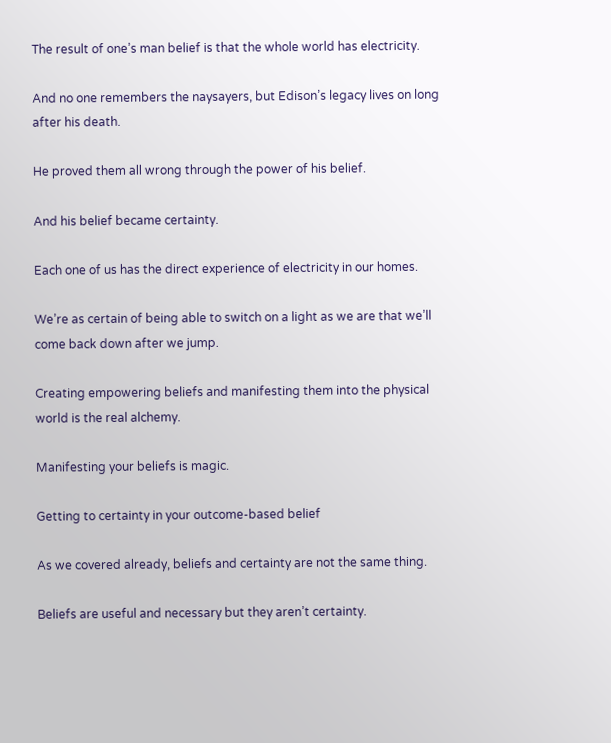The result of one’s man belief is that the whole world has electricity.

And no one remembers the naysayers, but Edison’s legacy lives on long after his death.

He proved them all wrong through the power of his belief.

And his belief became certainty.

Each one of us has the direct experience of electricity in our homes.

We’re as certain of being able to switch on a light as we are that we’ll come back down after we jump.

Creating empowering beliefs and manifesting them into the physical world is the real alchemy.

Manifesting your beliefs is magic.

Getting to certainty in your outcome-based belief

As we covered already, beliefs and certainty are not the same thing.

Beliefs are useful and necessary but they aren’t certainty.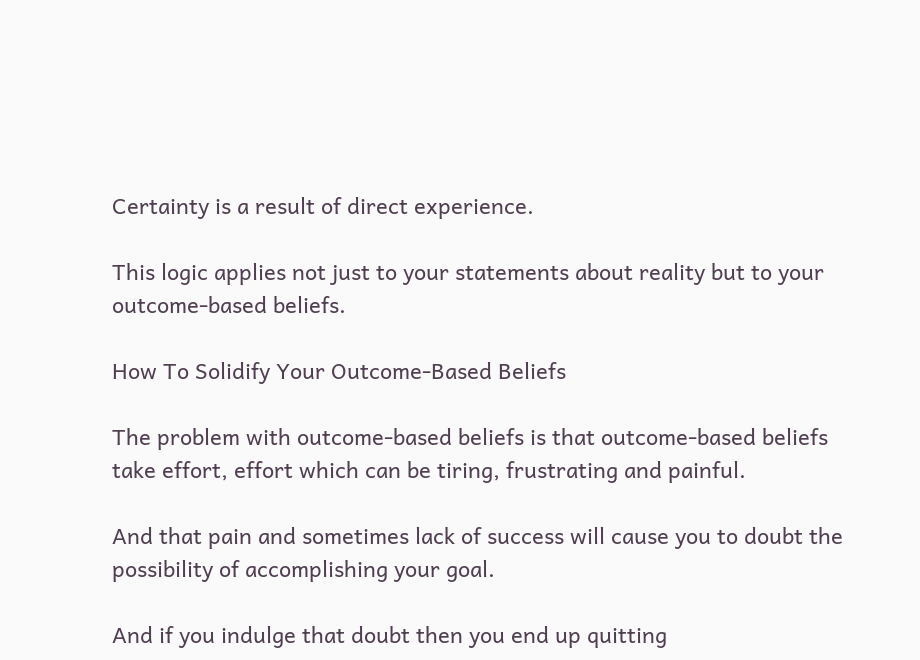Certainty is a result of direct experience.

This logic applies not just to your statements about reality but to your outcome-based beliefs.

How To Solidify Your Outcome-Based Beliefs

The problem with outcome-based beliefs is that outcome-based beliefs take effort, effort which can be tiring, frustrating and painful.

And that pain and sometimes lack of success will cause you to doubt the possibility of accomplishing your goal.

And if you indulge that doubt then you end up quitting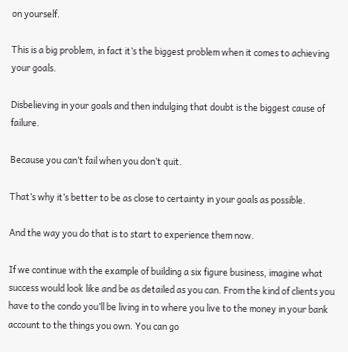on yourself.

This is a big problem, in fact it’s the biggest problem when it comes to achieving your goals.

Disbelieving in your goals and then indulging that doubt is the biggest cause of failure.

Because you can’t fail when you don’t quit.

That’s why it’s better to be as close to certainty in your goals as possible.

And the way you do that is to start to experience them now.

If we continue with the example of building a six figure business, imagine what success would look like and be as detailed as you can. From the kind of clients you have to the condo you’ll be living in to where you live to the money in your bank account to the things you own. You can go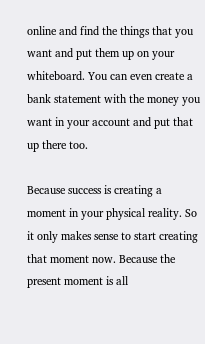online and find the things that you want and put them up on your whiteboard. You can even create a bank statement with the money you want in your account and put that up there too.

Because success is creating a moment in your physical reality. So it only makes sense to start creating that moment now. Because the present moment is all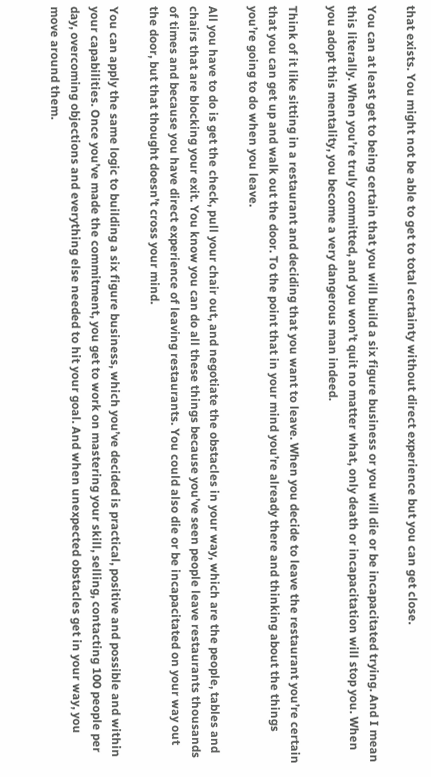that exists. You might not be able to get to total certainty without direct experience but you can get close.

You can at least get to being certain that you will build a six figure business or you will die or be incapacitated trying. And I mean this literally. When you’re truly committed, and you won’t quit no matter what, only death or incapacitation will stop you. When you adopt this mentality, you become a very dangerous man indeed.

Think of it like sitting in a restaurant and deciding that you want to leave. When you decide to leave the restaurant you’re certain that you can get up and walk out the door. To the point that in your mind you’re already there and thinking about the things you’re going to do when you leave.

All you have to do is get the check, pull your chair out, and negotiate the obstacles in your way, which are the people, tables and chairs that are blocking your exit. You know you can do all these things because you’ve seen people leave restaurants thousands of times and because you have direct experience of leaving restaurants. You could also die or be incapacitated on your way out the door, but that thought doesn’t cross your mind.

You can apply the same logic to building a six figure business, which you’ve decided is practical, positive and possible and within your capabilities. Once you’ve made the commitment, you get to work on mastering your skill, selling, contacting 100 people per day, overcoming objections and everything else needed to hit your goal. And when unexpected obstacles get in your way, you move around them.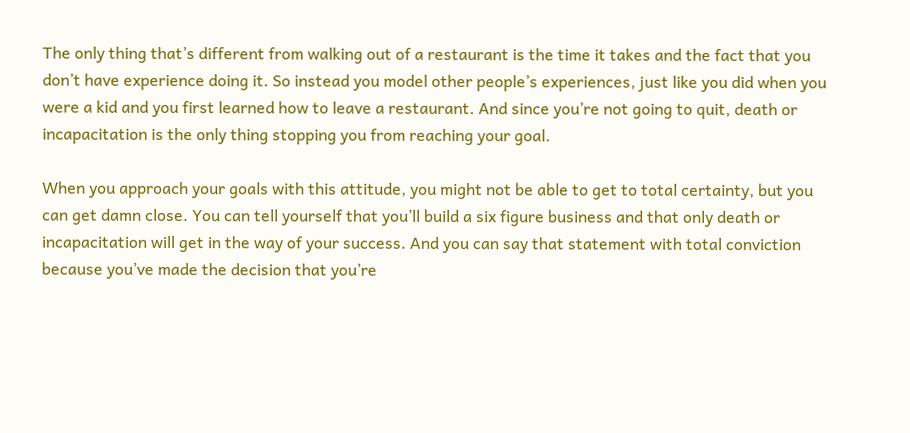The only thing that’s different from walking out of a restaurant is the time it takes and the fact that you don’t have experience doing it. So instead you model other people’s experiences, just like you did when you were a kid and you first learned how to leave a restaurant. And since you’re not going to quit, death or incapacitation is the only thing stopping you from reaching your goal.

When you approach your goals with this attitude, you might not be able to get to total certainty, but you can get damn close. You can tell yourself that you’ll build a six figure business and that only death or incapacitation will get in the way of your success. And you can say that statement with total conviction because you’ve made the decision that you’re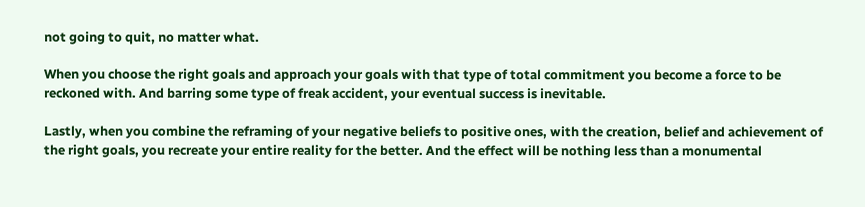not going to quit, no matter what.

When you choose the right goals and approach your goals with that type of total commitment you become a force to be reckoned with. And barring some type of freak accident, your eventual success is inevitable.

Lastly, when you combine the reframing of your negative beliefs to positive ones, with the creation, belief and achievement of the right goals, you recreate your entire reality for the better. And the effect will be nothing less than a monumental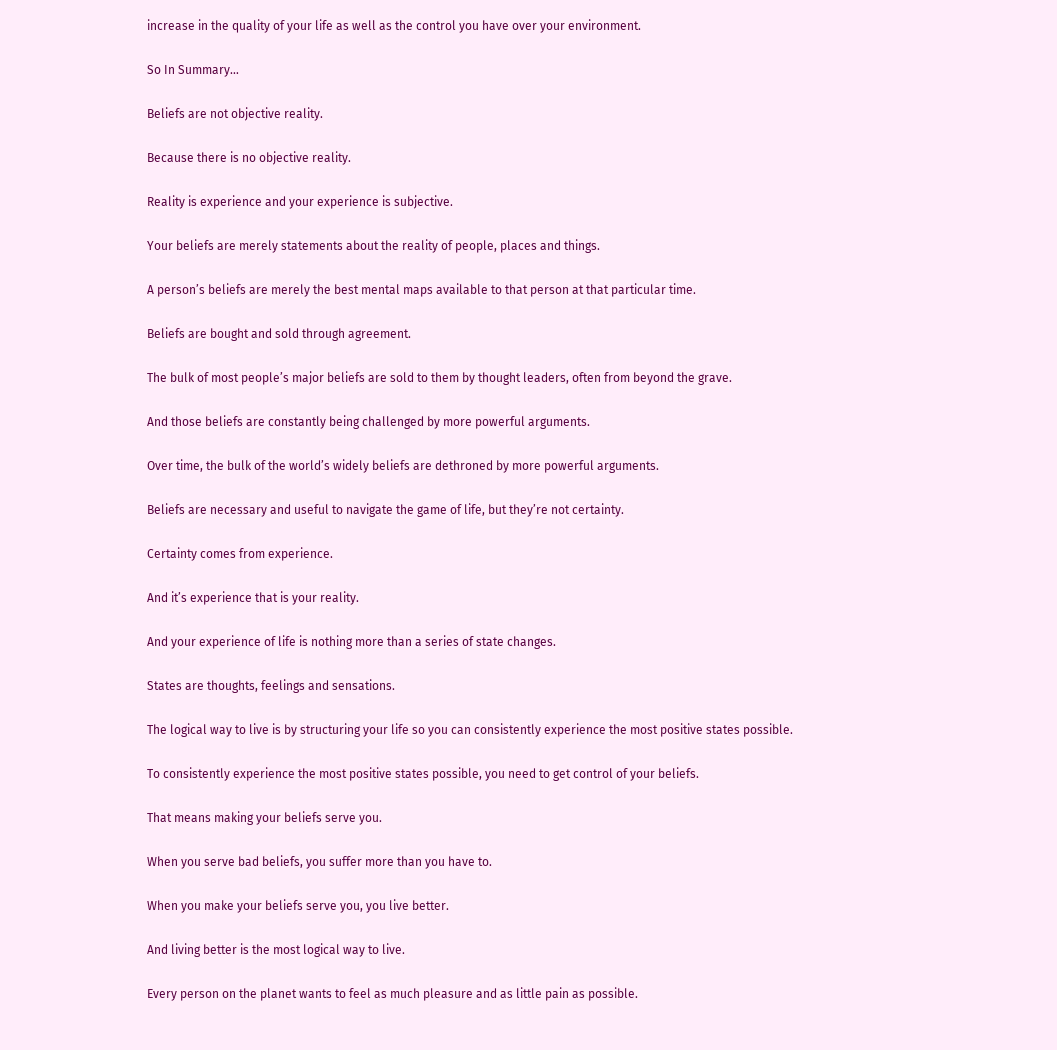increase in the quality of your life as well as the control you have over your environment.

So In Summary…

Beliefs are not objective reality.

Because there is no objective reality.

Reality is experience and your experience is subjective.

Your beliefs are merely statements about the reality of people, places and things.

A person’s beliefs are merely the best mental maps available to that person at that particular time.

Beliefs are bought and sold through agreement.

The bulk of most people’s major beliefs are sold to them by thought leaders, often from beyond the grave.

And those beliefs are constantly being challenged by more powerful arguments.

Over time, the bulk of the world’s widely beliefs are dethroned by more powerful arguments.

Beliefs are necessary and useful to navigate the game of life, but they’re not certainty.

Certainty comes from experience.

And it’s experience that is your reality.

And your experience of life is nothing more than a series of state changes.

States are thoughts, feelings and sensations.

The logical way to live is by structuring your life so you can consistently experience the most positive states possible.

To consistently experience the most positive states possible, you need to get control of your beliefs.

That means making your beliefs serve you.

When you serve bad beliefs, you suffer more than you have to.

When you make your beliefs serve you, you live better.

And living better is the most logical way to live.

Every person on the planet wants to feel as much pleasure and as little pain as possible.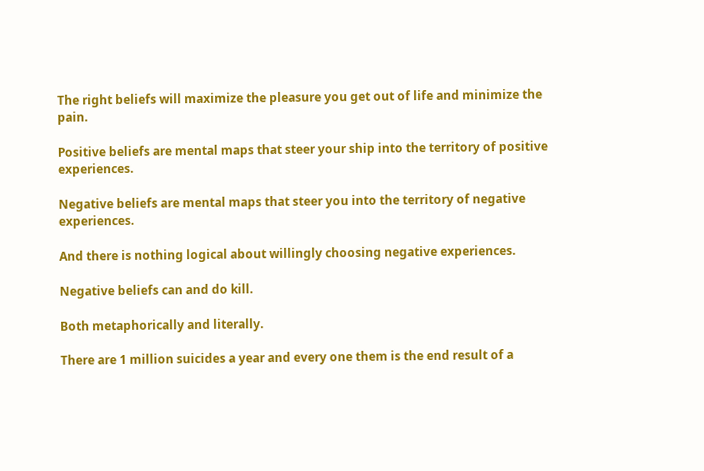The right beliefs will maximize the pleasure you get out of life and minimize the pain.

Positive beliefs are mental maps that steer your ship into the territory of positive experiences.

Negative beliefs are mental maps that steer you into the territory of negative experiences.

And there is nothing logical about willingly choosing negative experiences.

Negative beliefs can and do kill.

Both metaphorically and literally.

There are 1 million suicides a year and every one them is the end result of a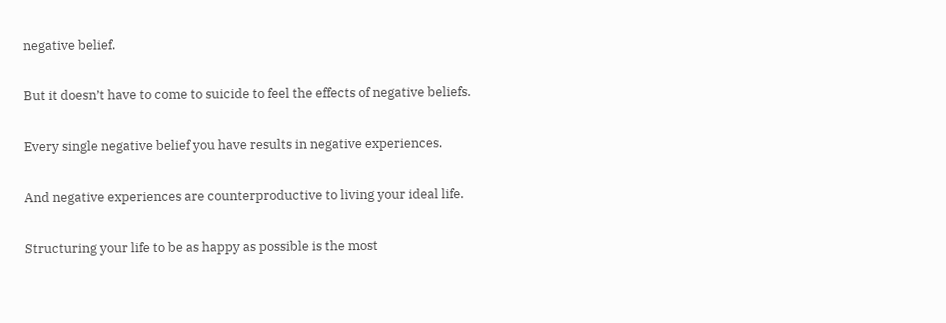negative belief.

But it doesn’t have to come to suicide to feel the effects of negative beliefs.

Every single negative belief you have results in negative experiences.

And negative experiences are counterproductive to living your ideal life.

Structuring your life to be as happy as possible is the most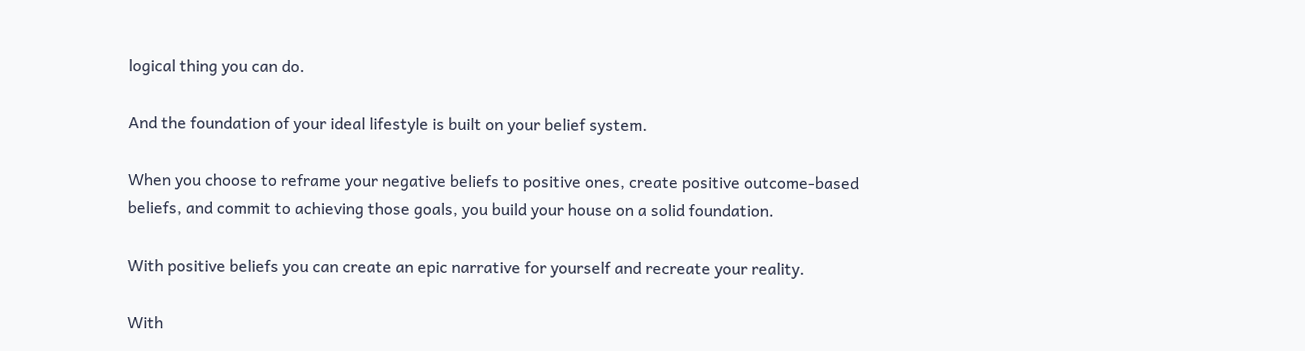logical thing you can do.

And the foundation of your ideal lifestyle is built on your belief system.

When you choose to reframe your negative beliefs to positive ones, create positive outcome-based beliefs, and commit to achieving those goals, you build your house on a solid foundation.

With positive beliefs you can create an epic narrative for yourself and recreate your reality.

With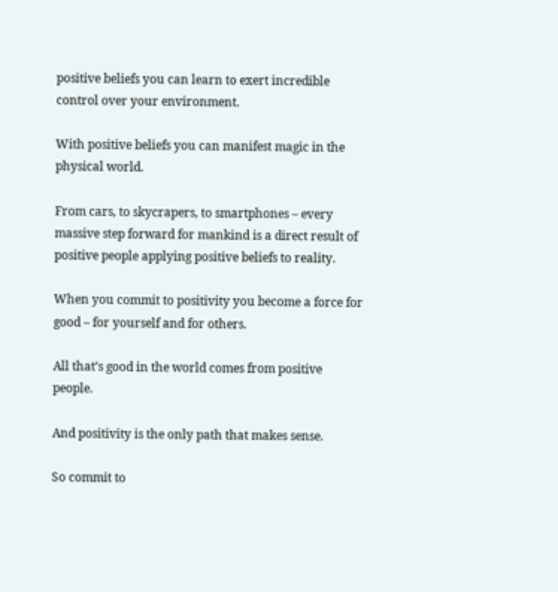positive beliefs you can learn to exert incredible control over your environment.

With positive beliefs you can manifest magic in the physical world.

From cars, to skycrapers, to smartphones – every massive step forward for mankind is a direct result of positive people applying positive beliefs to reality.

When you commit to positivity you become a force for good – for yourself and for others.

All that’s good in the world comes from positive people.

And positivity is the only path that makes sense.

So commit to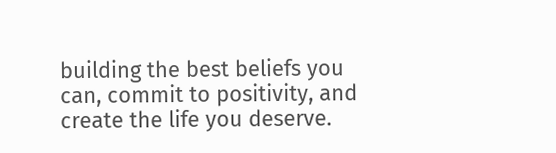building the best beliefs you can, commit to positivity, and create the life you deserve.